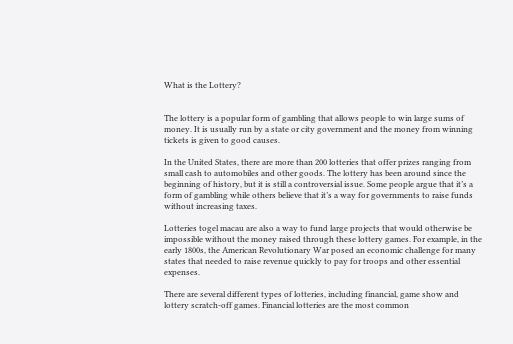What is the Lottery?


The lottery is a popular form of gambling that allows people to win large sums of money. It is usually run by a state or city government and the money from winning tickets is given to good causes.

In the United States, there are more than 200 lotteries that offer prizes ranging from small cash to automobiles and other goods. The lottery has been around since the beginning of history, but it is still a controversial issue. Some people argue that it’s a form of gambling while others believe that it’s a way for governments to raise funds without increasing taxes.

Lotteries togel macau are also a way to fund large projects that would otherwise be impossible without the money raised through these lottery games. For example, in the early 1800s, the American Revolutionary War posed an economic challenge for many states that needed to raise revenue quickly to pay for troops and other essential expenses.

There are several different types of lotteries, including financial, game show and lottery scratch-off games. Financial lotteries are the most common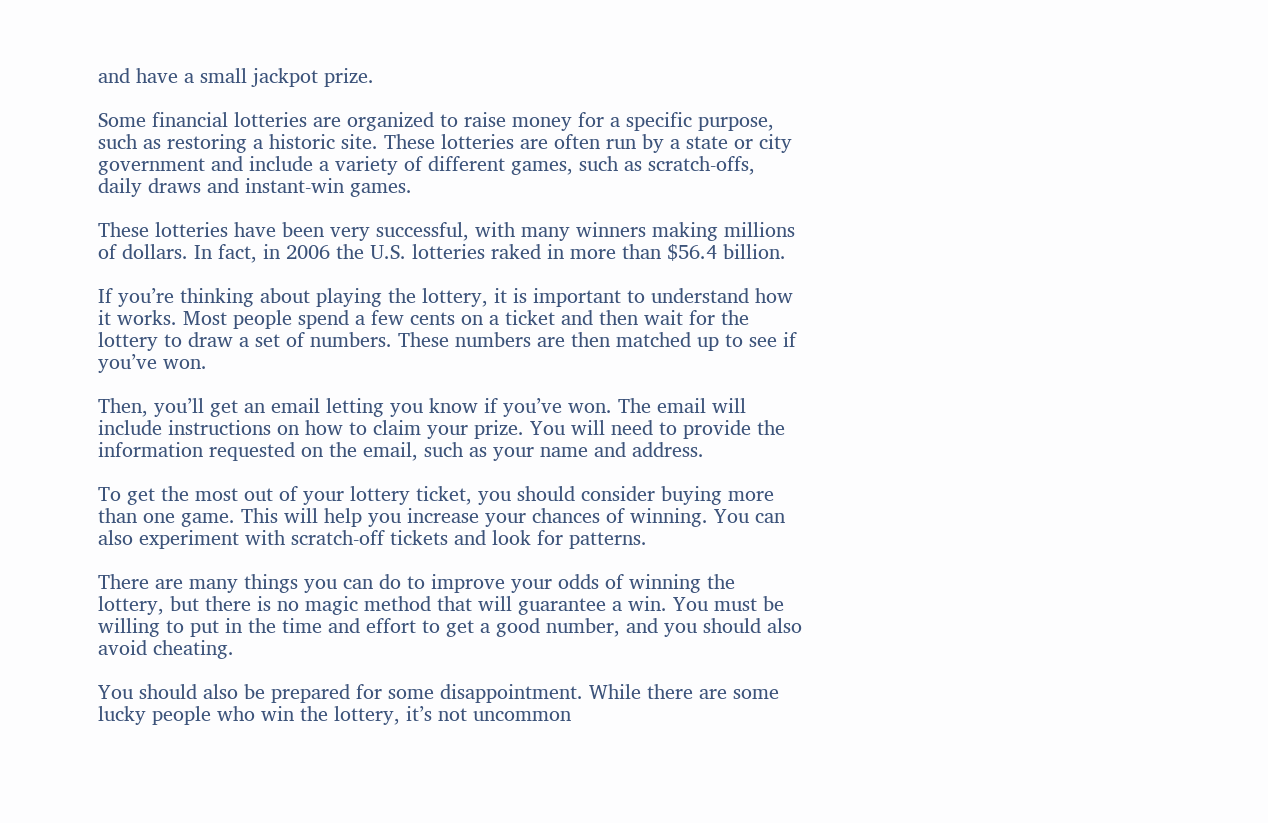and have a small jackpot prize.

Some financial lotteries are organized to raise money for a specific purpose, such as restoring a historic site. These lotteries are often run by a state or city government and include a variety of different games, such as scratch-offs, daily draws and instant-win games.

These lotteries have been very successful, with many winners making millions of dollars. In fact, in 2006 the U.S. lotteries raked in more than $56.4 billion.

If you’re thinking about playing the lottery, it is important to understand how it works. Most people spend a few cents on a ticket and then wait for the lottery to draw a set of numbers. These numbers are then matched up to see if you’ve won.

Then, you’ll get an email letting you know if you’ve won. The email will include instructions on how to claim your prize. You will need to provide the information requested on the email, such as your name and address.

To get the most out of your lottery ticket, you should consider buying more than one game. This will help you increase your chances of winning. You can also experiment with scratch-off tickets and look for patterns.

There are many things you can do to improve your odds of winning the lottery, but there is no magic method that will guarantee a win. You must be willing to put in the time and effort to get a good number, and you should also avoid cheating.

You should also be prepared for some disappointment. While there are some lucky people who win the lottery, it’s not uncommon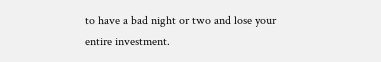to have a bad night or two and lose your entire investment.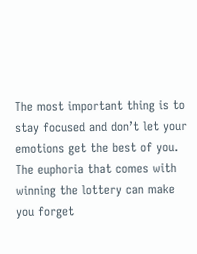The most important thing is to stay focused and don’t let your emotions get the best of you. The euphoria that comes with winning the lottery can make you forget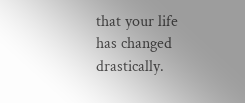that your life has changed drastically.